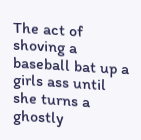The act of shoving a baseball bat up a girls ass until she turns a ghostly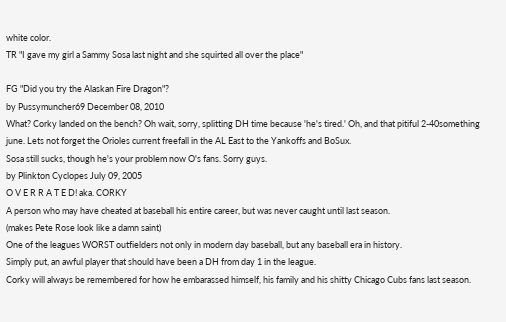white color.
TR "I gave my girl a Sammy Sosa last night and she squirted all over the place"

FG "Did you try the Alaskan Fire Dragon"?
by Pussymuncher69 December 08, 2010
What? Corky landed on the bench? Oh wait, sorry, splitting DH time because 'he's tired.' Oh, and that pitiful 2-40something june. Lets not forget the Orioles current freefall in the AL East to the Yankoffs and BoSux.
Sosa still sucks, though he's your problem now O's fans. Sorry guys.
by Plinkton Cyclopes July 09, 2005
O V E R R A T E D! aka. CORKY
A person who may have cheated at baseball his entire career, but was never caught until last season.
(makes Pete Rose look like a damn saint)
One of the leagues WORST outfielders not only in modern day baseball, but any baseball era in history.
Simply put, an awful player that should have been a DH from day 1 in the league.
Corky will always be remembered for how he embarassed himself, his family and his shitty Chicago Cubs fans last season.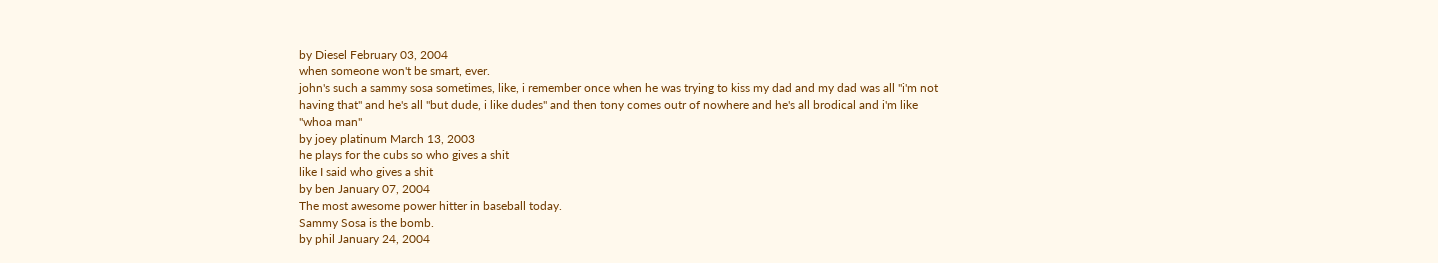by Diesel February 03, 2004
when someone won't be smart, ever.
john's such a sammy sosa sometimes, like, i remember once when he was trying to kiss my dad and my dad was all "i'm not having that" and he's all "but dude, i like dudes" and then tony comes outr of nowhere and he's all brodical and i'm like "whoa man"
by joey platinum March 13, 2003
he plays for the cubs so who gives a shit
like I said who gives a shit
by ben January 07, 2004
The most awesome power hitter in baseball today.
Sammy Sosa is the bomb.
by phil January 24, 2004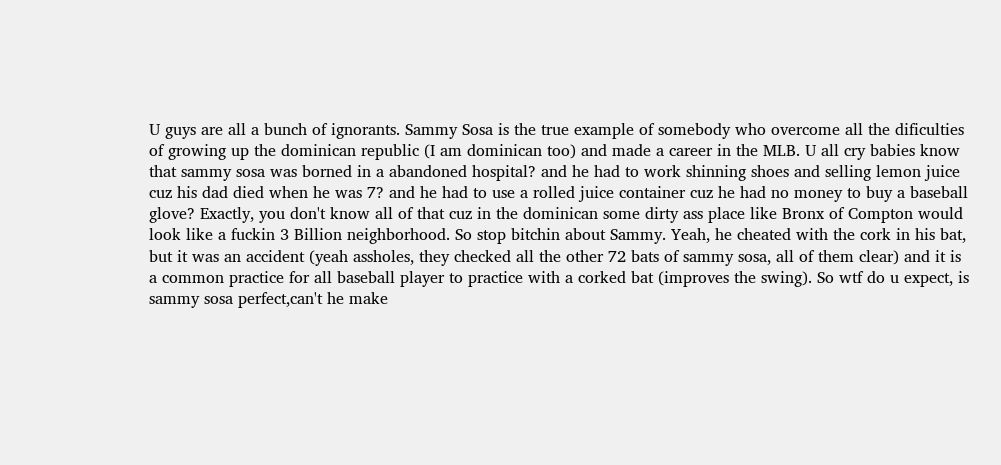U guys are all a bunch of ignorants. Sammy Sosa is the true example of somebody who overcome all the dificulties of growing up the dominican republic (I am dominican too) and made a career in the MLB. U all cry babies know that sammy sosa was borned in a abandoned hospital? and he had to work shinning shoes and selling lemon juice cuz his dad died when he was 7? and he had to use a rolled juice container cuz he had no money to buy a baseball glove? Exactly, you don't know all of that cuz in the dominican some dirty ass place like Bronx of Compton would look like a fuckin 3 Billion neighborhood. So stop bitchin about Sammy. Yeah, he cheated with the cork in his bat, but it was an accident (yeah assholes, they checked all the other 72 bats of sammy sosa, all of them clear) and it is a common practice for all baseball player to practice with a corked bat (improves the swing). So wtf do u expect, is sammy sosa perfect,can't he make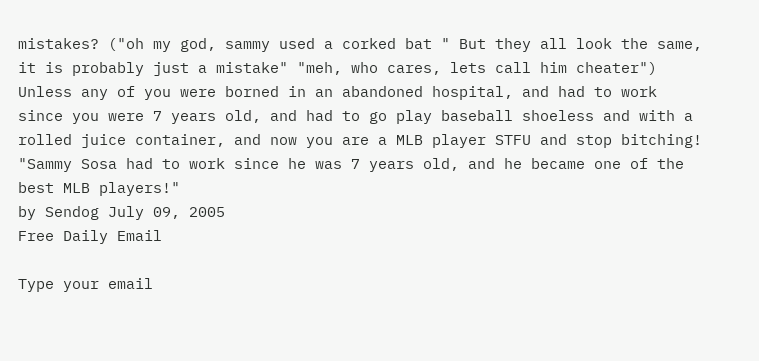mistakes? ("oh my god, sammy used a corked bat " But they all look the same, it is probably just a mistake" "meh, who cares, lets call him cheater") Unless any of you were borned in an abandoned hospital, and had to work since you were 7 years old, and had to go play baseball shoeless and with a rolled juice container, and now you are a MLB player STFU and stop bitching!
"Sammy Sosa had to work since he was 7 years old, and he became one of the best MLB players!"
by Sendog July 09, 2005
Free Daily Email

Type your email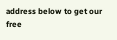address below to get our free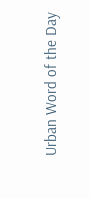Urban Word of the Day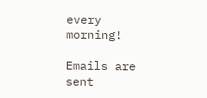every morning!

Emails are sent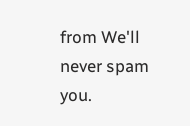from We'll never spam you.